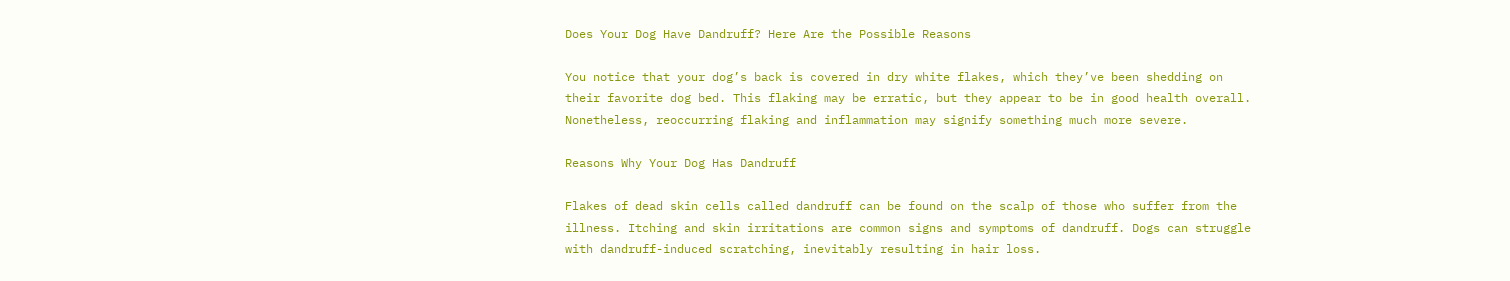Does Your Dog Have Dandruff? Here Are the Possible Reasons

You notice that your dog’s back is covered in dry white flakes, which they’ve been shedding on their favorite dog bed. This flaking may be erratic, but they appear to be in good health overall. Nonetheless, reoccurring flaking and inflammation may signify something much more severe.

Reasons Why Your Dog Has Dandruff

Flakes of dead skin cells called dandruff can be found on the scalp of those who suffer from the illness. Itching and skin irritations are common signs and symptoms of dandruff. Dogs can struggle with dandruff-induced scratching, inevitably resulting in hair loss.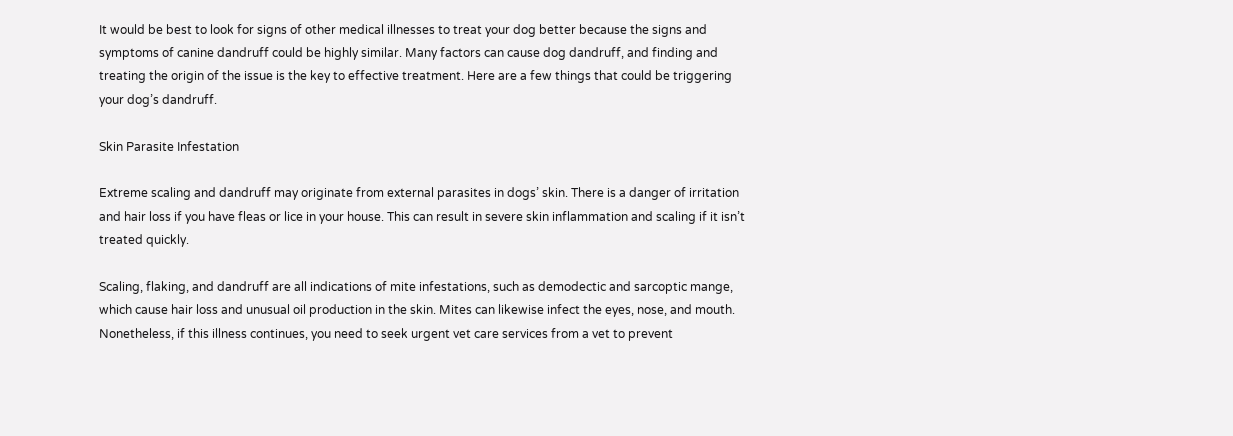It would be best to look for signs of other medical illnesses to treat your dog better because the signs and symptoms of canine dandruff could be highly similar. Many factors can cause dog dandruff, and finding and treating the origin of the issue is the key to effective treatment. Here are a few things that could be triggering your dog’s dandruff.

Skin Parasite Infestation

Extreme scaling and dandruff may originate from external parasites in dogs’ skin. There is a danger of irritation and hair loss if you have fleas or lice in your house. This can result in severe skin inflammation and scaling if it isn’t treated quickly.

Scaling, flaking, and dandruff are all indications of mite infestations, such as demodectic and sarcoptic mange, which cause hair loss and unusual oil production in the skin. Mites can likewise infect the eyes, nose, and mouth. Nonetheless, if this illness continues, you need to seek urgent vet care services from a vet to prevent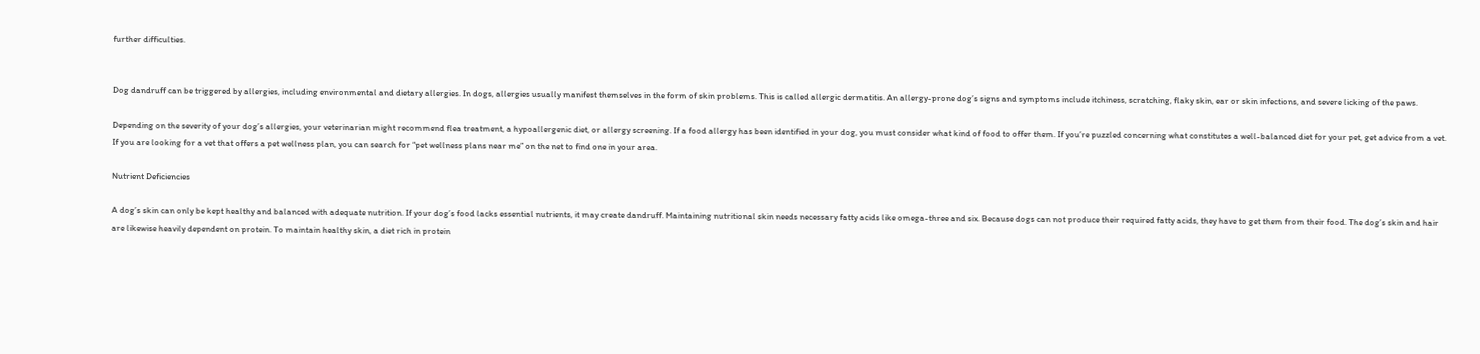further difficulties.


Dog dandruff can be triggered by allergies, including environmental and dietary allergies. In dogs, allergies usually manifest themselves in the form of skin problems. This is called allergic dermatitis. An allergy-prone dog’s signs and symptoms include itchiness, scratching, flaky skin, ear or skin infections, and severe licking of the paws.

Depending on the severity of your dog’s allergies, your veterinarian might recommend flea treatment, a hypoallergenic diet, or allergy screening. If a food allergy has been identified in your dog, you must consider what kind of food to offer them. If you’re puzzled concerning what constitutes a well-balanced diet for your pet, get advice from a vet. If you are looking for a vet that offers a pet wellness plan, you can search for “pet wellness plans near me” on the net to find one in your area.

Nutrient Deficiencies

A dog’s skin can only be kept healthy and balanced with adequate nutrition. If your dog’s food lacks essential nutrients, it may create dandruff. Maintaining nutritional skin needs necessary fatty acids like omega-three and six. Because dogs can not produce their required fatty acids, they have to get them from their food. The dog’s skin and hair are likewise heavily dependent on protein. To maintain healthy skin, a diet rich in protein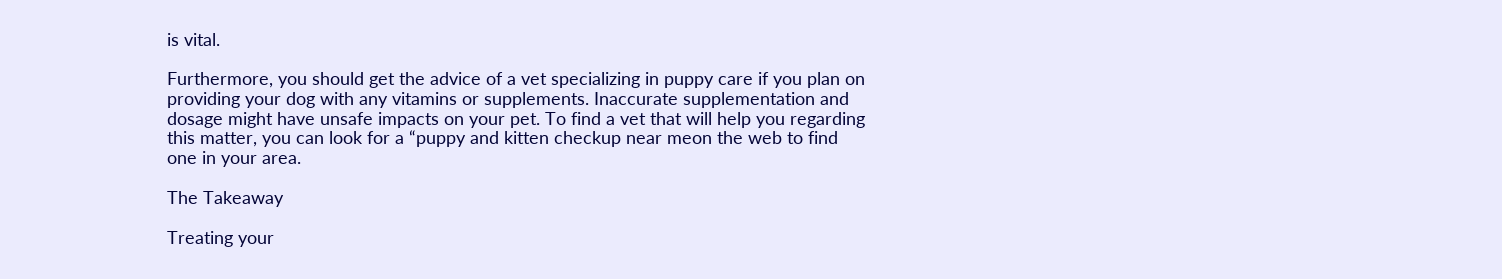is vital.

Furthermore, you should get the advice of a vet specializing in puppy care if you plan on providing your dog with any vitamins or supplements. Inaccurate supplementation and dosage might have unsafe impacts on your pet. To find a vet that will help you regarding this matter, you can look for a “puppy and kitten checkup near meon the web to find one in your area.

The Takeaway

Treating your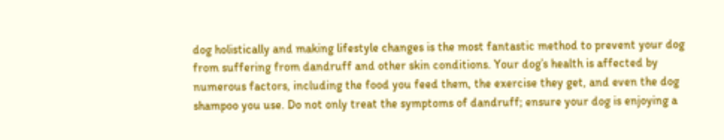dog holistically and making lifestyle changes is the most fantastic method to prevent your dog from suffering from dandruff and other skin conditions. Your dog’s health is affected by numerous factors, including the food you feed them, the exercise they get, and even the dog shampoo you use. Do not only treat the symptoms of dandruff; ensure your dog is enjoying a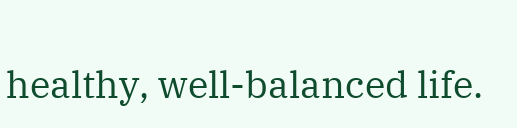healthy, well-balanced life.